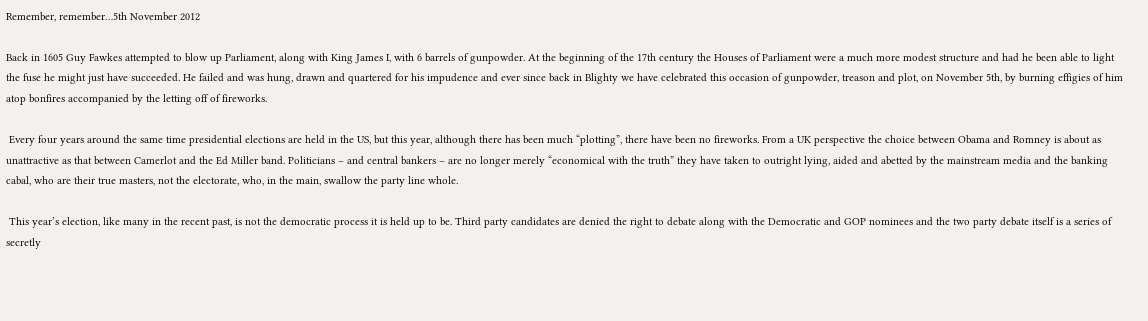Remember, remember…5th November 2012

Back in 1605 Guy Fawkes attempted to blow up Parliament, along with King James I, with 6 barrels of gunpowder. At the beginning of the 17th century the Houses of Parliament were a much more modest structure and had he been able to light the fuse he might just have succeeded. He failed and was hung, drawn and quartered for his impudence and ever since back in Blighty we have celebrated this occasion of gunpowder, treason and plot, on November 5th, by burning effigies of him atop bonfires accompanied by the letting off of fireworks.

 Every four years around the same time presidential elections are held in the US, but this year, although there has been much “plotting”, there have been no fireworks. From a UK perspective the choice between Obama and Romney is about as unattractive as that between Camerlot and the Ed Miller band. Politicians – and central bankers – are no longer merely “economical with the truth” they have taken to outright lying, aided and abetted by the mainstream media and the banking cabal, who are their true masters, not the electorate, who, in the main, swallow the party line whole.

 This year’s election, like many in the recent past, is not the democratic process it is held up to be. Third party candidates are denied the right to debate along with the Democratic and GOP nominees and the two party debate itself is a series of secretly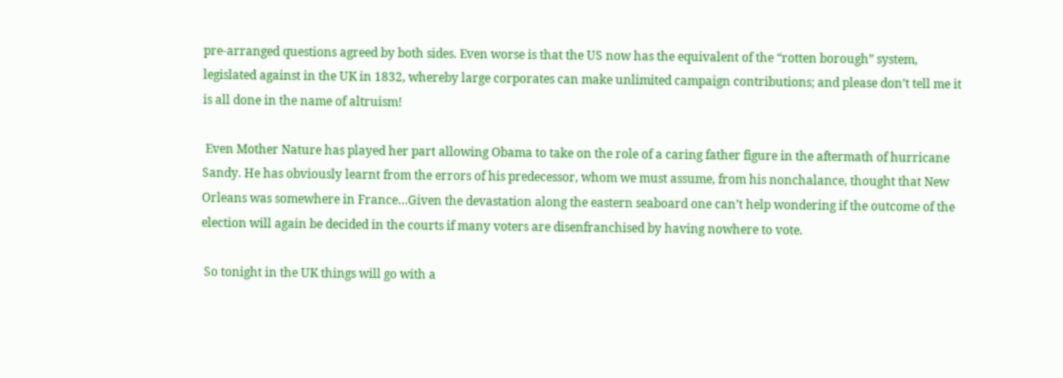pre-arranged questions agreed by both sides. Even worse is that the US now has the equivalent of the “rotten borough” system, legislated against in the UK in 1832, whereby large corporates can make unlimited campaign contributions; and please don’t tell me it is all done in the name of altruism!

 Even Mother Nature has played her part allowing Obama to take on the role of a caring father figure in the aftermath of hurricane Sandy. He has obviously learnt from the errors of his predecessor, whom we must assume, from his nonchalance, thought that New Orleans was somewhere in France…Given the devastation along the eastern seaboard one can’t help wondering if the outcome of the election will again be decided in the courts if many voters are disenfranchised by having nowhere to vote.

 So tonight in the UK things will go with a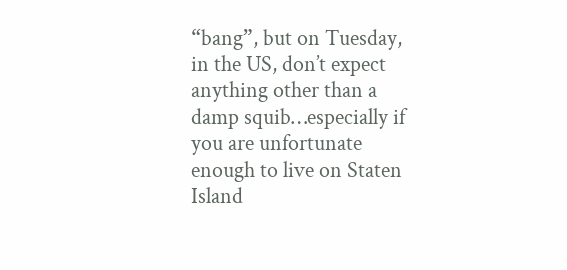“bang”, but on Tuesday, in the US, don’t expect anything other than a damp squib…especially if you are unfortunate enough to live on Staten Island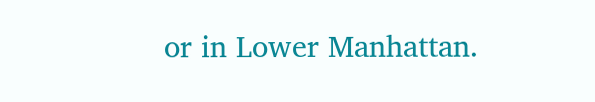or in Lower Manhattan.